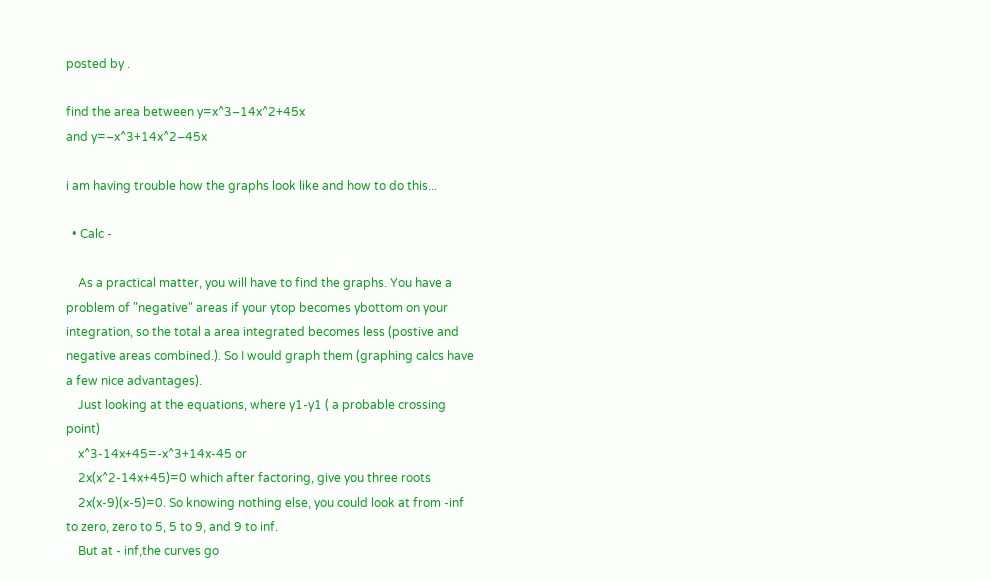posted by .

find the area between y=x^3–14x^2+45x
and y=–x^3+14x^2–45x

i am having trouble how the graphs look like and how to do this...

  • Calc -

    As a practical matter, you will have to find the graphs. You have a problem of "negative" areas if your ytop becomes ybottom on your integration, so the total a area integrated becomes less (postive and negative areas combined.). So I would graph them (graphing calcs have a few nice advantages).
    Just looking at the equations, where y1-y1 ( a probable crossing point)
    x^3-14x+45=-x^3+14x-45 or
    2x(x^2-14x+45)=0 which after factoring, give you three roots
    2x(x-9)(x-5)=0. So knowing nothing else, you could look at from -inf to zero, zero to 5, 5 to 9, and 9 to inf.
    But at - inf,the curves go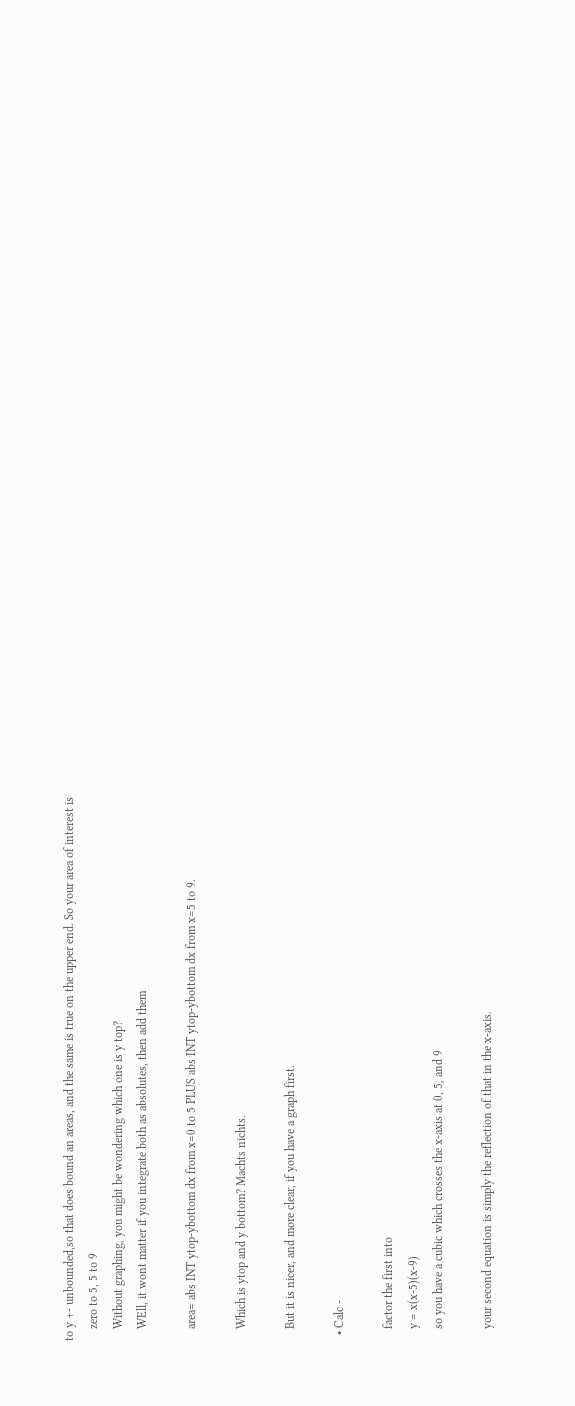to y +- unbounded,so that does bound an areas, and the same is true on the upper end. So your area of interest is
    zero to 5, 5 to 9
    Without graphing, you might be wondering which one is y top?
    WEll, it wont matter if you integrate both as absolutes, then add them

    area= abs INT ytop-ybottom dx from x=0 to 5 PLUS abs INT ytop-ybottom dx from x=5 to 9.

    Which is ytop and y bottom? Machts nichts.

    But it is nicer, and more clear, if you have a graph first.

  • Calc -

    factor the first into
    y = x(x-5)(x-9)
    so you have a cubic which crosses the x-axis at 0, 5, and 9

    your second equation is simply the reflection of that in the x-axis.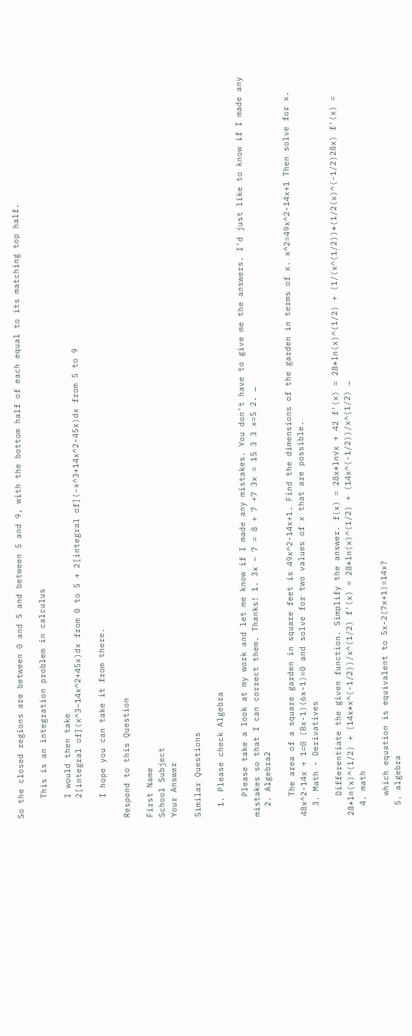So the closed regions are between 0 and 5 and between 5 and 9, with the bottom half of each equal to its matching top half.

    This is an integration problem in calculus

    I would then take
    2[integral of](x^3–14x^2+45x)dx from 0 to 5 + 2[integral of](-x^3+14x^2-45x)dx from 5 to 9

    I hope you can take it from there.

Respond to this Question

First Name
School Subject
Your Answer

Similar Questions

  1. Please check Algebra

    Please take a look at my work and let me know if I made any mistakes. You don't have to give me the answers. I'd just like to know if I made any mistakes so that I can correct them. Thanks! 1. 3x – 7 = 8 + 7 +7 3x = 15 3 3 x=5 2. …
  2. Algebra2

    The area of a square garden in square feet is 49x^2-14x+1. Find the dimensions of the garden in terms of x. x^2=49x^2-14x+1 Then solve for x. 48x^2-14x + 1=0 (8x-1)(6x-1)=0 and solve for two values of x that are possible.
  3. Math - Derivatives

    Differentiate the given function. Simplify the answer. f(x) = 28x*ln√x + 42 f'(x) = 28*ln(x)^(1/2) + (1/(x^(1/2))*(1/2(x)^(-1/2)28x) f'(x) = 28*ln(x)^(1/2) + (14x*x^(-1/2))/x^(1/2) f'(x) = 28*ln(x)^(1/2) + (14x^(-1/2))/x^(1/2) …
  4. math

    which equation is equivalent to 5x-2(7x+1)=14x?
  5. algebra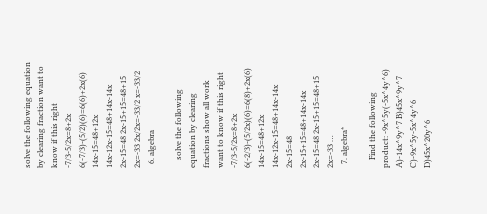solve the following equation by clearing fraction want to know if this right -7/3-5/2x=8+2x 6(-7/3)-(5/2)(6)=6(6)+2x(6) 14x-15=48+12x 14x-12x-15=48+14x-14x 2x-15=48 2x-15+15=48+15 2x=-33 2x/2x=-33/2 x=-33/2
  6. algebra

    solve the following equation by clearing fractions show all work want to know if this right -7/3-5/2x=8+2x 6(-2/3)-(5/2x)(6)=6(8)+2x(6) 14x-15=48+12x 14x-12x-15=48+14x-14x 2x-15=48 2x-15+15=48+14x-14x 2x-15=48 2x-15+15=48+15 2x=-33 …
  7. algebra*

    Find the following product: -9x^5y(-5x^4y^6) A)-14x^9y^7 B)45x^9y^7 C)-9x^5y-5x^4y^6 D)45x^20y^6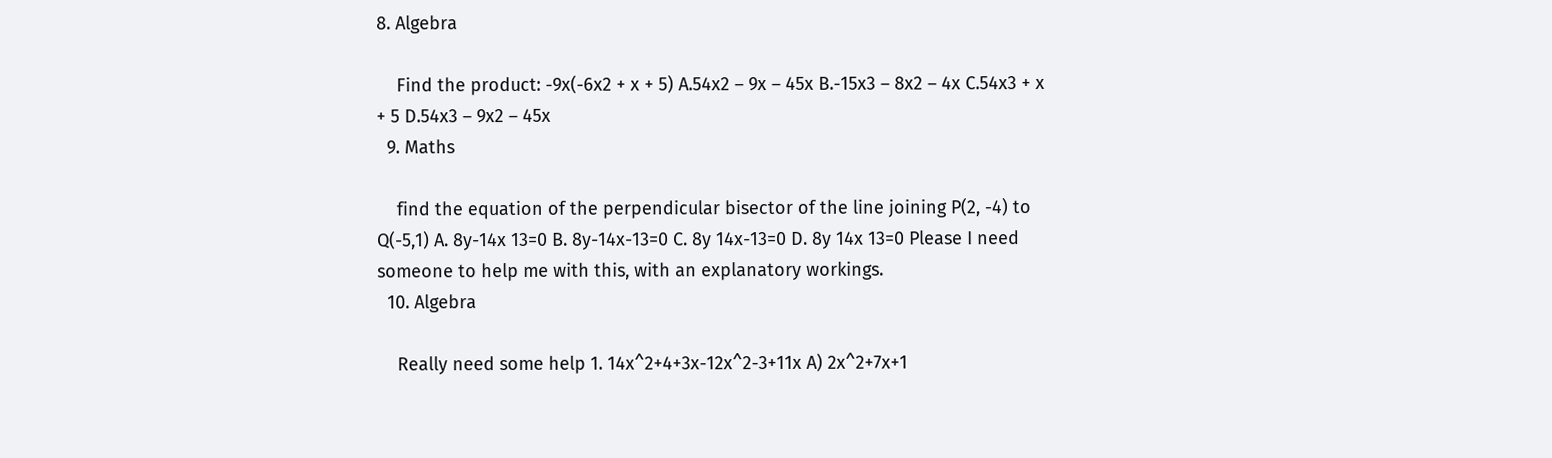8. Algebra

    Find the product: -9x(-6x2 + x + 5) A.54x2 – 9x – 45x B.-15x3 – 8x2 – 4x C.54x3 + x + 5 D.54x3 – 9x2 – 45x
  9. Maths

    find the equation of the perpendicular bisector of the line joining P(2, -4) to Q(-5,1) A. 8y-14x 13=0 B. 8y-14x-13=0 C. 8y 14x-13=0 D. 8y 14x 13=0 Please I need someone to help me with this, with an explanatory workings.
  10. Algebra

    Really need some help 1. 14x^2+4+3x-12x^2-3+11x A) 2x^2+7x+1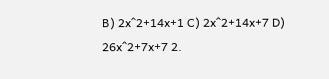B) 2x^2+14x+1 C) 2x^2+14x+7 D) 26x^2+7x+7 2.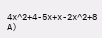4x^2+4-5x+x-2x^2+8 A)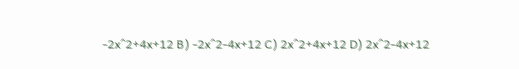-2x^2+4x+12 B) -2x^2-4x+12 C) 2x^2+4x+12 D) 2x^2-4x+12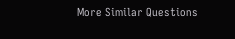More Similar Questions